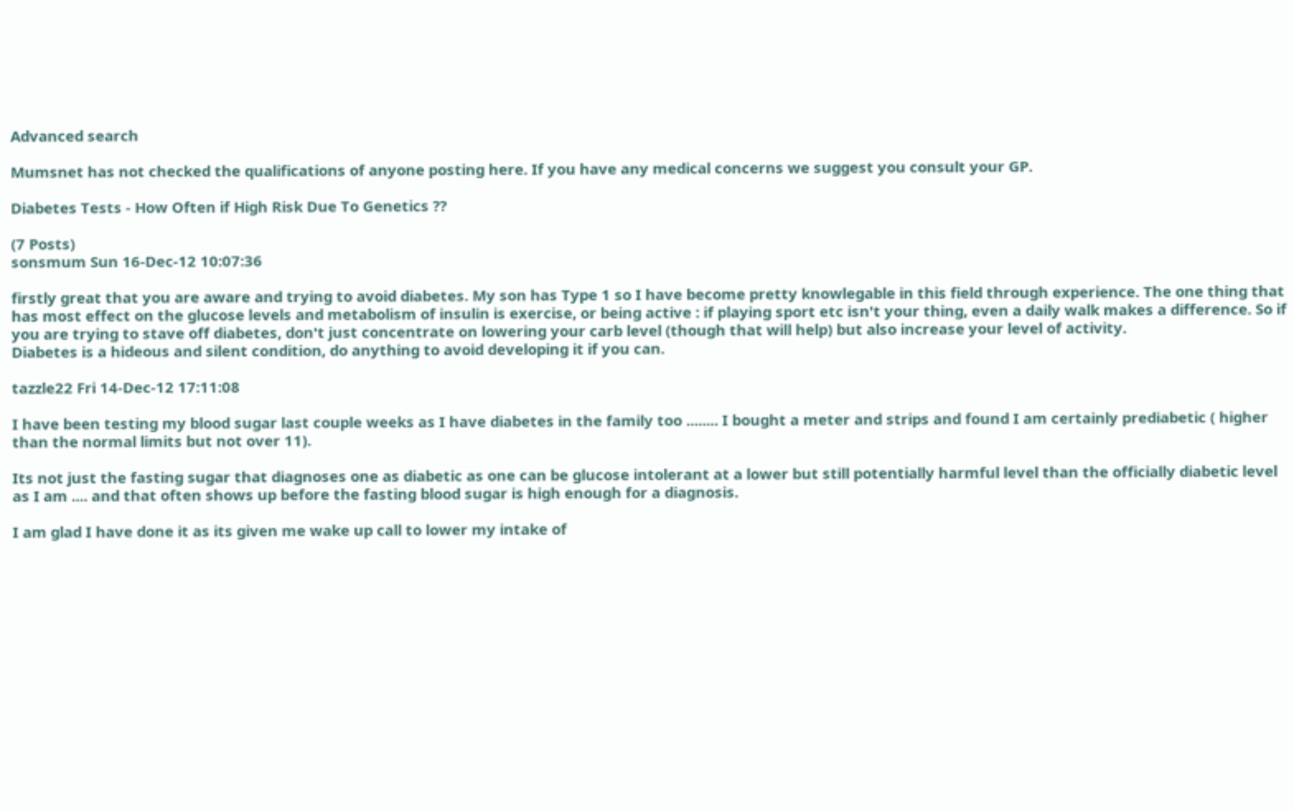Advanced search

Mumsnet has not checked the qualifications of anyone posting here. If you have any medical concerns we suggest you consult your GP.

Diabetes Tests - How Often if High Risk Due To Genetics ??

(7 Posts)
sonsmum Sun 16-Dec-12 10:07:36

firstly great that you are aware and trying to avoid diabetes. My son has Type 1 so I have become pretty knowlegable in this field through experience. The one thing that has most effect on the glucose levels and metabolism of insulin is exercise, or being active : if playing sport etc isn't your thing, even a daily walk makes a difference. So if you are trying to stave off diabetes, don't just concentrate on lowering your carb level (though that will help) but also increase your level of activity.
Diabetes is a hideous and silent condition, do anything to avoid developing it if you can.

tazzle22 Fri 14-Dec-12 17:11:08

I have been testing my blood sugar last couple weeks as I have diabetes in the family too ........ I bought a meter and strips and found I am certainly prediabetic ( higher than the normal limits but not over 11).

Its not just the fasting sugar that diagnoses one as diabetic as one can be glucose intolerant at a lower but still potentially harmful level than the officially diabetic level as I am .... and that often shows up before the fasting blood sugar is high enough for a diagnosis.

I am glad I have done it as its given me wake up call to lower my intake of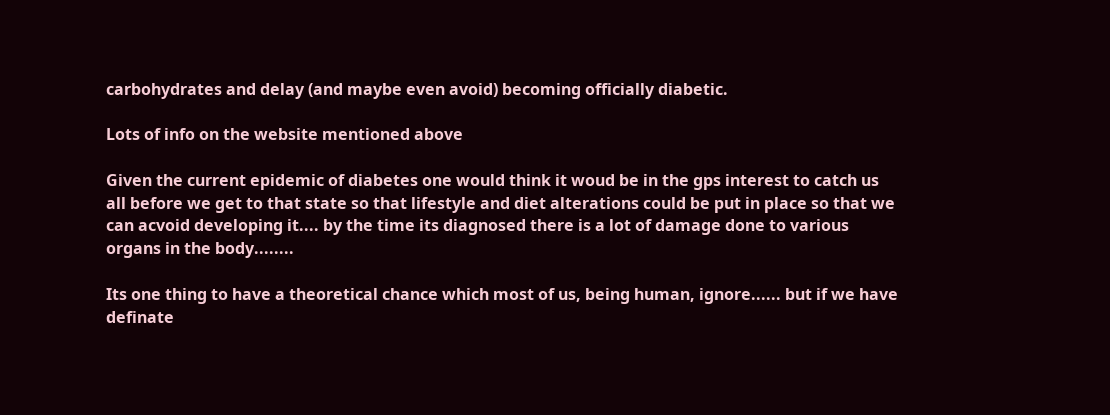carbohydrates and delay (and maybe even avoid) becoming officially diabetic.

Lots of info on the website mentioned above

Given the current epidemic of diabetes one would think it woud be in the gps interest to catch us all before we get to that state so that lifestyle and diet alterations could be put in place so that we can acvoid developing it.... by the time its diagnosed there is a lot of damage done to various organs in the body........

Its one thing to have a theoretical chance which most of us, being human, ignore...... but if we have definate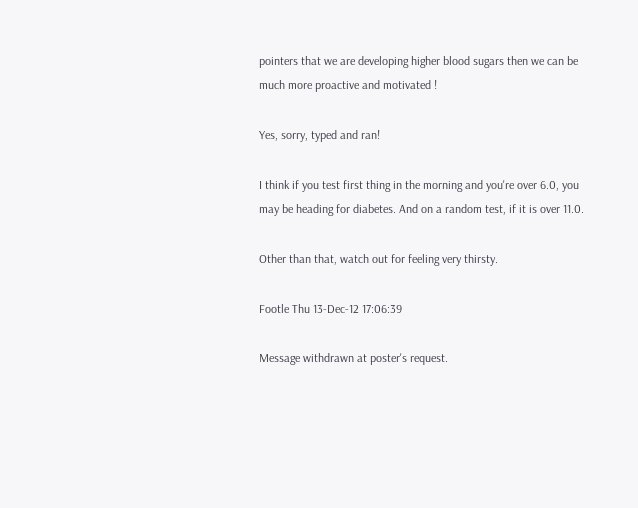pointers that we are developing higher blood sugars then we can be much more proactive and motivated !

Yes, sorry, typed and ran!

I think if you test first thing in the morning and you're over 6.0, you may be heading for diabetes. And on a random test, if it is over 11.0.

Other than that, watch out for feeling very thirsty.

Footle Thu 13-Dec-12 17:06:39

Message withdrawn at poster's request.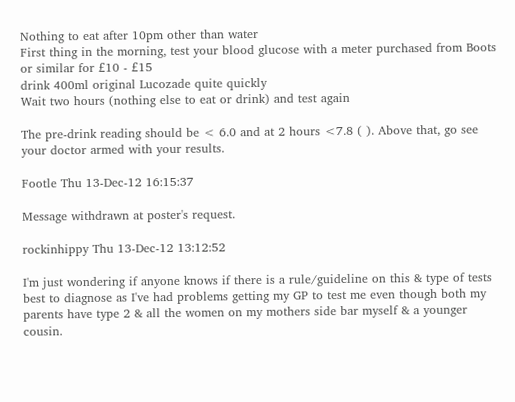Nothing to eat after 10pm other than water
First thing in the morning, test your blood glucose with a meter purchased from Boots or similar for £10 - £15
drink 400ml original Lucozade quite quickly
Wait two hours (nothing else to eat or drink) and test again

The pre-drink reading should be < 6.0 and at 2 hours <7.8 ( ). Above that, go see your doctor armed with your results.

Footle Thu 13-Dec-12 16:15:37

Message withdrawn at poster's request.

rockinhippy Thu 13-Dec-12 13:12:52

I'm just wondering if anyone knows if there is a rule/guideline on this & type of tests best to diagnose as I've had problems getting my GP to test me even though both my parents have type 2 & all the women on my mothers side bar myself & a younger cousin.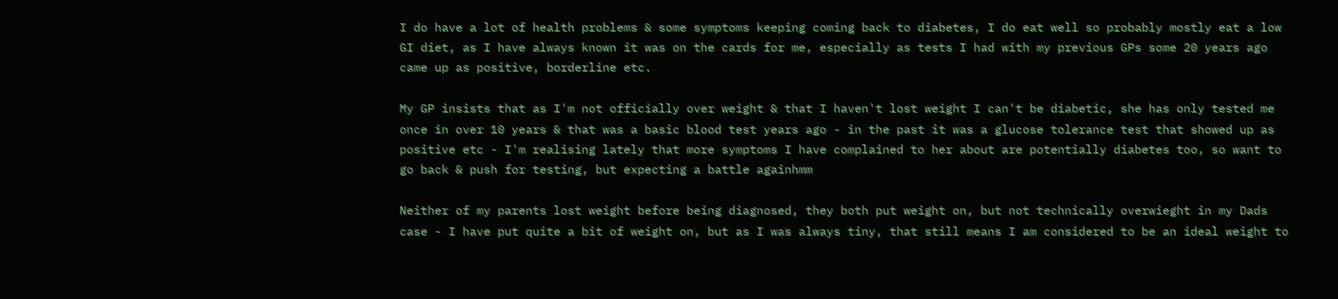I do have a lot of health problems & some symptoms keeping coming back to diabetes, I do eat well so probably mostly eat a low GI diet, as I have always known it was on the cards for me, especially as tests I had with my previous GPs some 20 years ago came up as positive, borderline etc.

My GP insists that as I'm not officially over weight & that I haven't lost weight I can't be diabetic, she has only tested me once in over 10 years & that was a basic blood test years ago - in the past it was a glucose tolerance test that showed up as positive etc - I'm realising lately that more symptoms I have complained to her about are potentially diabetes too, so want to go back & push for testing, but expecting a battle againhmm

Neither of my parents lost weight before being diagnosed, they both put weight on, but not technically overwieght in my Dads case - I have put quite a bit of weight on, but as I was always tiny, that still means I am considered to be an ideal weight to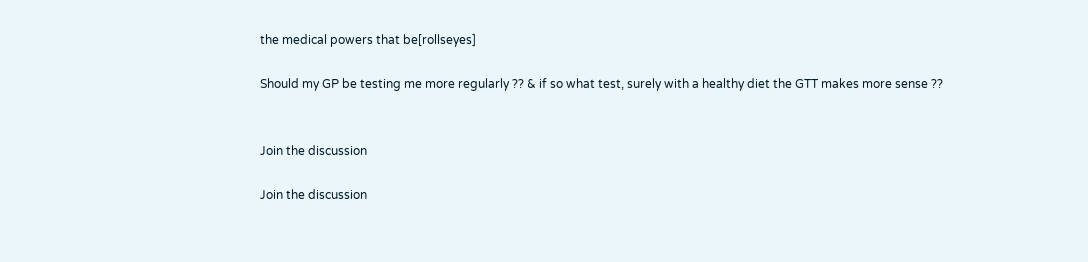the medical powers that be[rollseyes]

Should my GP be testing me more regularly ?? & if so what test, surely with a healthy diet the GTT makes more sense ??


Join the discussion

Join the discussion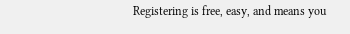Registering is free, easy, and means you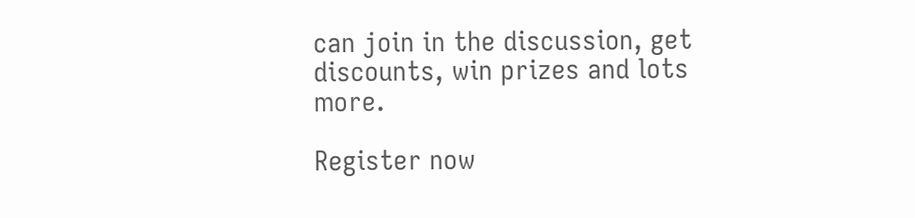can join in the discussion, get discounts, win prizes and lots more.

Register now